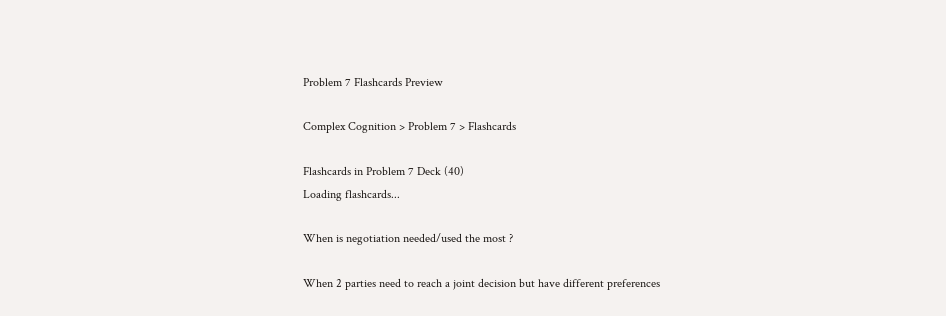Problem 7 Flashcards Preview

Complex Cognition > Problem 7 > Flashcards

Flashcards in Problem 7 Deck (40)
Loading flashcards...

When is negotiation needed/used the most ?

When 2 parties need to reach a joint decision but have different preferences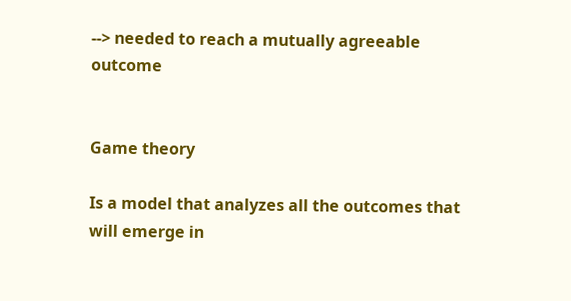--> needed to reach a mutually agreeable outcome


Game theory

Is a model that analyzes all the outcomes that will emerge in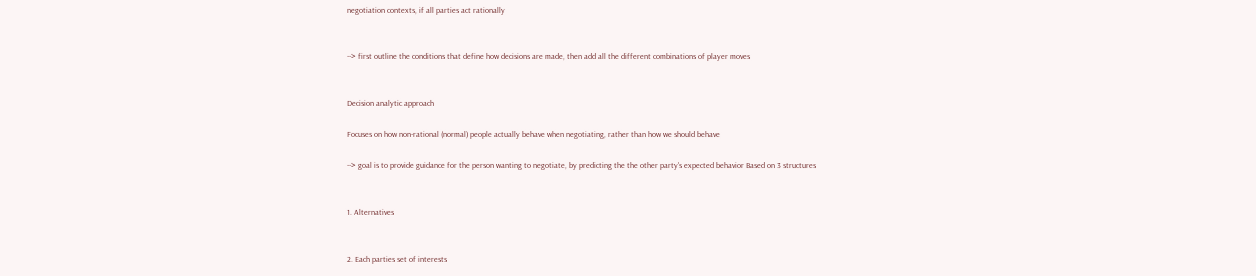negotiation contexts, if all parties act rationally


--> first outline the conditions that define how decisions are made, then add all the different combinations of player moves


Decision analytic approach

Focuses on how non-rational (normal) people actually behave when negotiating, rather than how we should behave

--> goal is to provide guidance for the person wanting to negotiate, by predicting the the other party's expected behavior Based on 3 structures


1. Alternatives


2. Each parties set of interests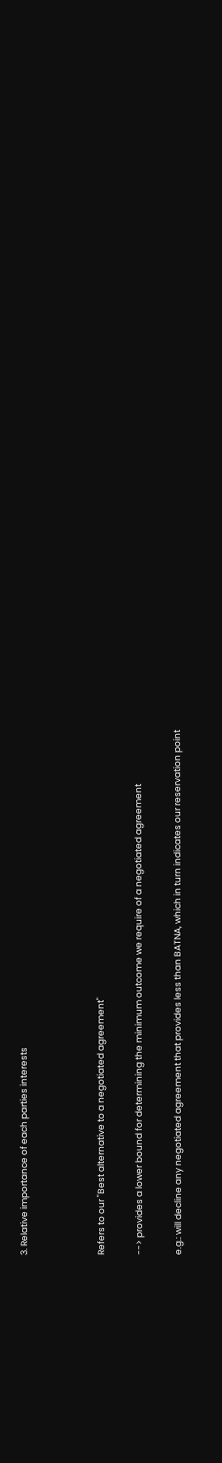3. Relative importance of each parties interests



Refers to our "Best alternative to a negotiated agreement"

--> provides a lower bound for determining the minimum outcome we require of a negotiated agreement

e.g.: will decline any negotiated agreement that provides less than BATNA, which in turn indicates our reservation point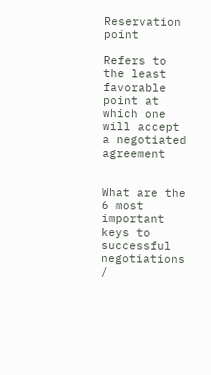Reservation point

Refers to the least favorable point at which one will accept a negotiated agreement


What are the 6 most important keys to successful negotiations /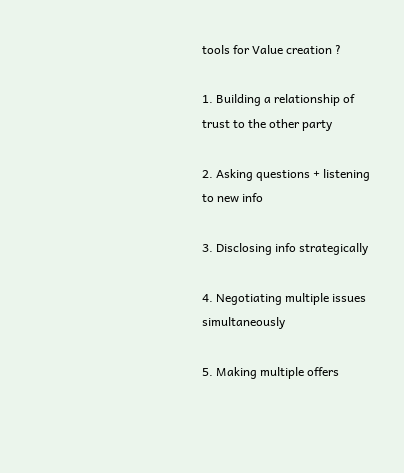tools for Value creation ?

1. Building a relationship of trust to the other party

2. Asking questions + listening to new info

3. Disclosing info strategically

4. Negotiating multiple issues simultaneously

5. Making multiple offers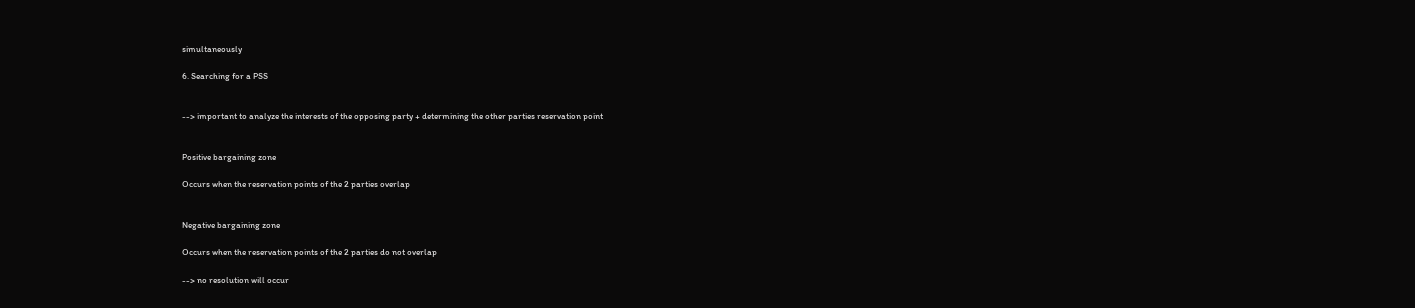simultaneously

6. Searching for a PSS


--> important to analyze the interests of the opposing party + determining the other parties reservation point


Positive bargaining zone

Occurs when the reservation points of the 2 parties overlap


Negative bargaining zone

Occurs when the reservation points of the 2 parties do not overlap

--> no resolution will occur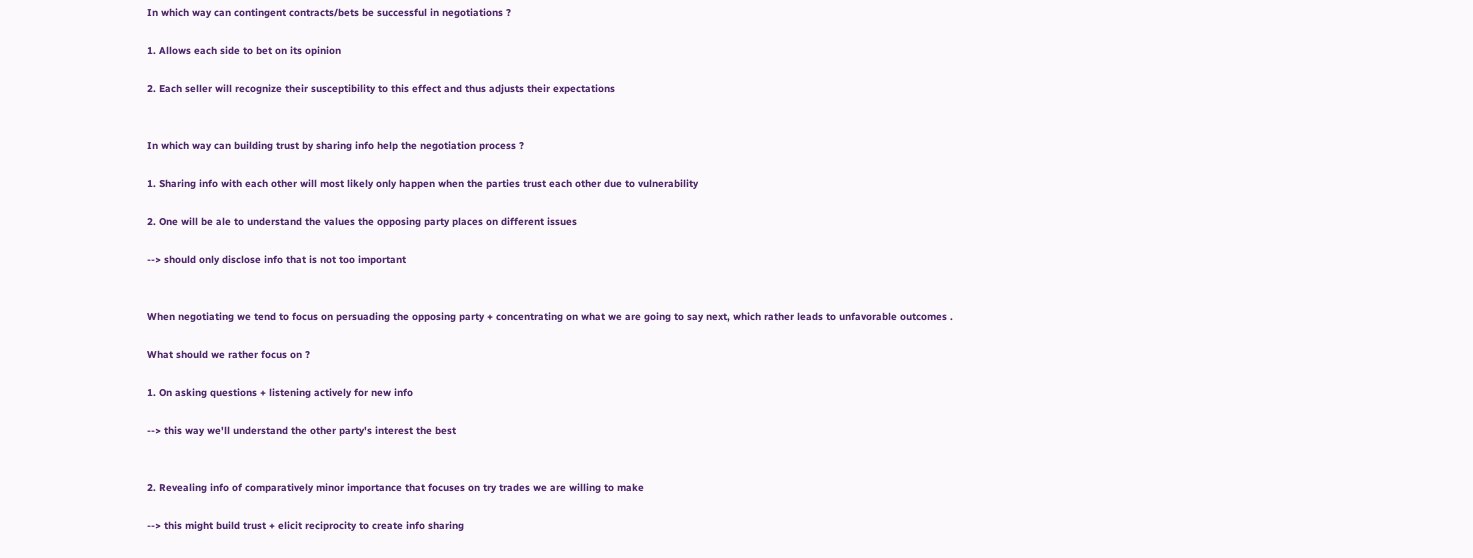In which way can contingent contracts/bets be successful in negotiations ?

1. Allows each side to bet on its opinion

2. Each seller will recognize their susceptibility to this effect and thus adjusts their expectations


In which way can building trust by sharing info help the negotiation process ?

1. Sharing info with each other will most likely only happen when the parties trust each other due to vulnerability

2. One will be ale to understand the values the opposing party places on different issues

--> should only disclose info that is not too important


When negotiating we tend to focus on persuading the opposing party + concentrating on what we are going to say next, which rather leads to unfavorable outcomes .

What should we rather focus on ?

1. On asking questions + listening actively for new info

--> this way we'll understand the other party's interest the best


2. Revealing info of comparatively minor importance that focuses on try trades we are willing to make

--> this might build trust + elicit reciprocity to create info sharing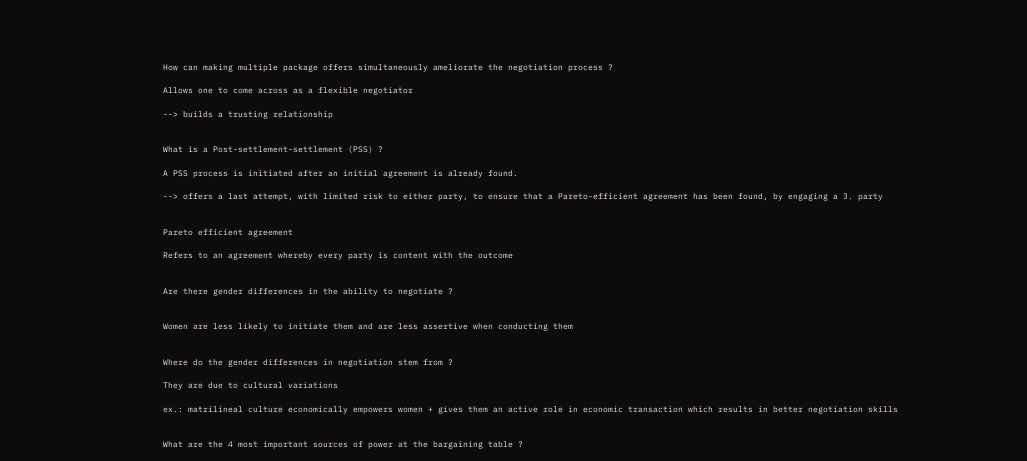How can making multiple package offers simultaneously ameliorate the negotiation process ?

Allows one to come across as a flexible negotiator

--> builds a trusting relationship


What is a Post-settlement-settlement (PSS) ?

A PSS process is initiated after an initial agreement is already found.

--> offers a last attempt, with limited risk to either party, to ensure that a Pareto-efficient agreement has been found, by engaging a 3. party


Pareto efficient agreement

Refers to an agreement whereby every party is content with the outcome


Are there gender differences in the ability to negotiate ?


Women are less likely to initiate them and are less assertive when conducting them


Where do the gender differences in negotiation stem from ?

They are due to cultural variations

ex.: matrilineal culture economically empowers women + gives them an active role in economic transaction which results in better negotiation skills


What are the 4 most important sources of power at the bargaining table ?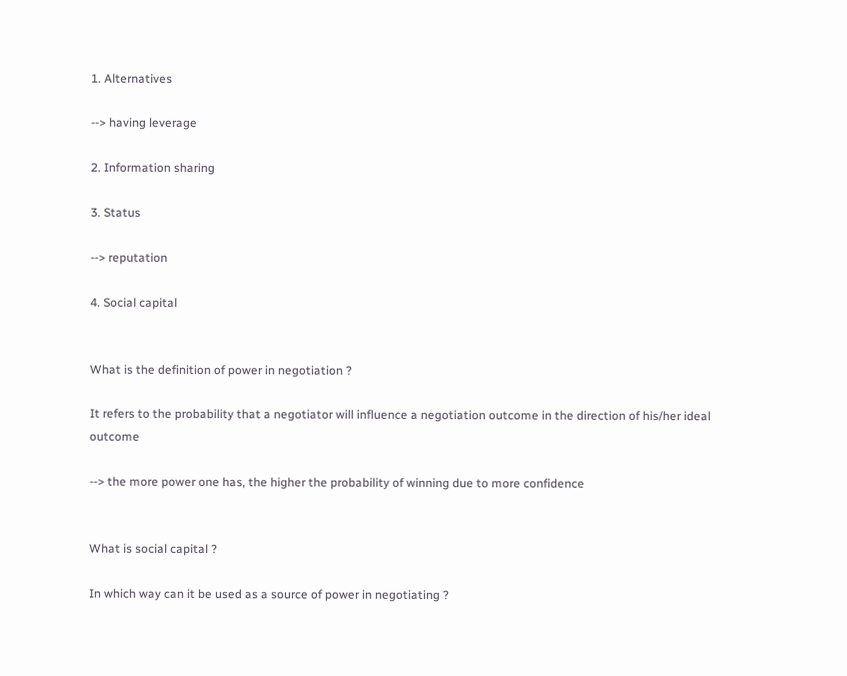1. Alternatives

--> having leverage

2. Information sharing

3. Status

--> reputation

4. Social capital


What is the definition of power in negotiation ?

It refers to the probability that a negotiator will influence a negotiation outcome in the direction of his/her ideal outcome

--> the more power one has, the higher the probability of winning due to more confidence


What is social capital ?

In which way can it be used as a source of power in negotiating ?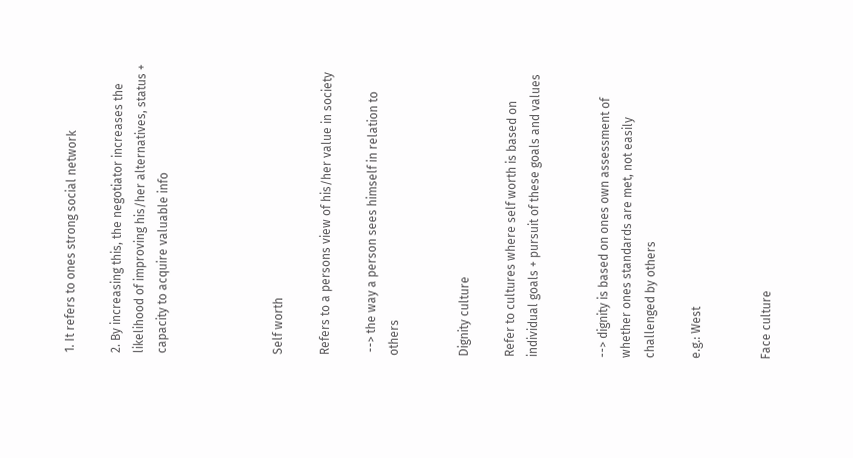1. It refers to ones strong social network

2. By increasing this, the negotiator increases the likelihood of improving his/her alternatives, status + capacity to acquire valuable info




Self worth

Refers to a persons view of his/her value in society

 --> the way a person sees himself in relation to others


Dignity culture

Refer to cultures where self worth is based on individual goals + pursuit of these goals and values


--> dignity is based on ones own assessment of whether ones standards are met, not easily challenged by others

e.g.: West


Face culture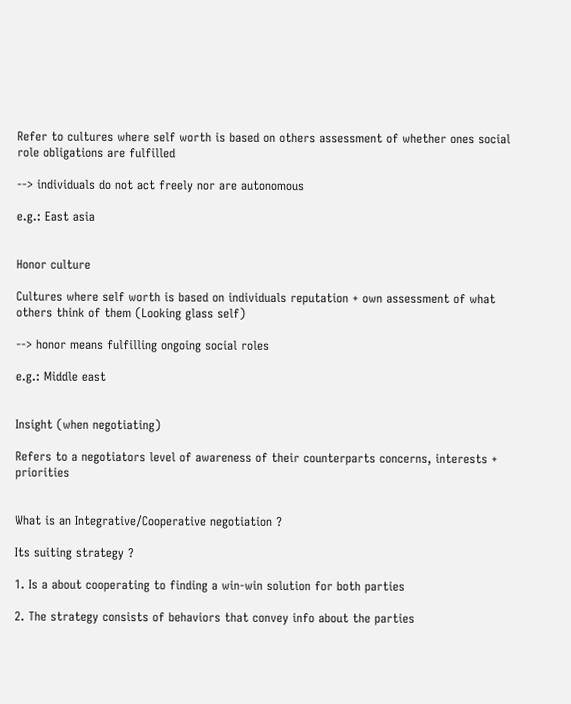Refer to cultures where self worth is based on others assessment of whether ones social role obligations are fulfilled

--> individuals do not act freely nor are autonomous

e.g.: East asia


Honor culture

Cultures where self worth is based on individuals reputation + own assessment of what others think of them (Looking glass self)

--> honor means fulfilling ongoing social roles

e.g.: Middle east


Insight (when negotiating)

Refers to a negotiators level of awareness of their counterparts concerns, interests + priorities


What is an Integrative/Cooperative negotiation ?

Its suiting strategy ?

1. Is a about cooperating to finding a win-win solution for both parties

2. The strategy consists of behaviors that convey info about the parties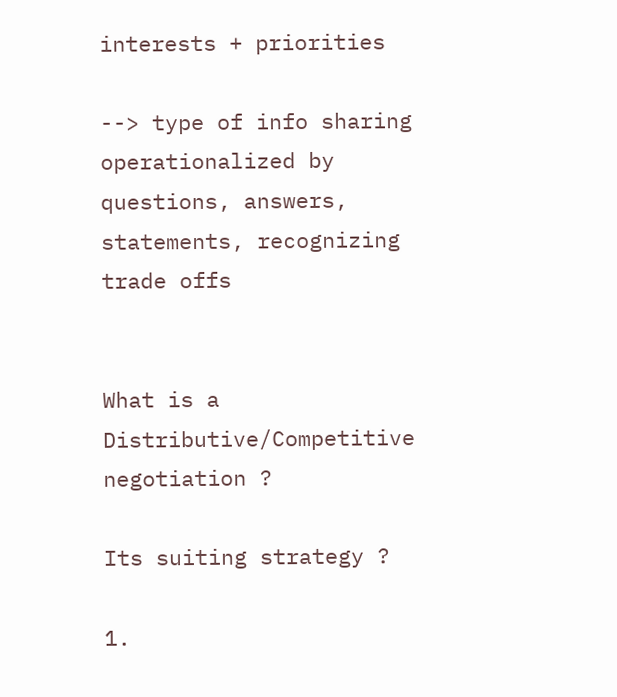interests + priorities

--> type of info sharing operationalized by questions, answers, statements, recognizing trade offs


What is a Distributive/Competitive negotiation ?

Its suiting strategy ?

1.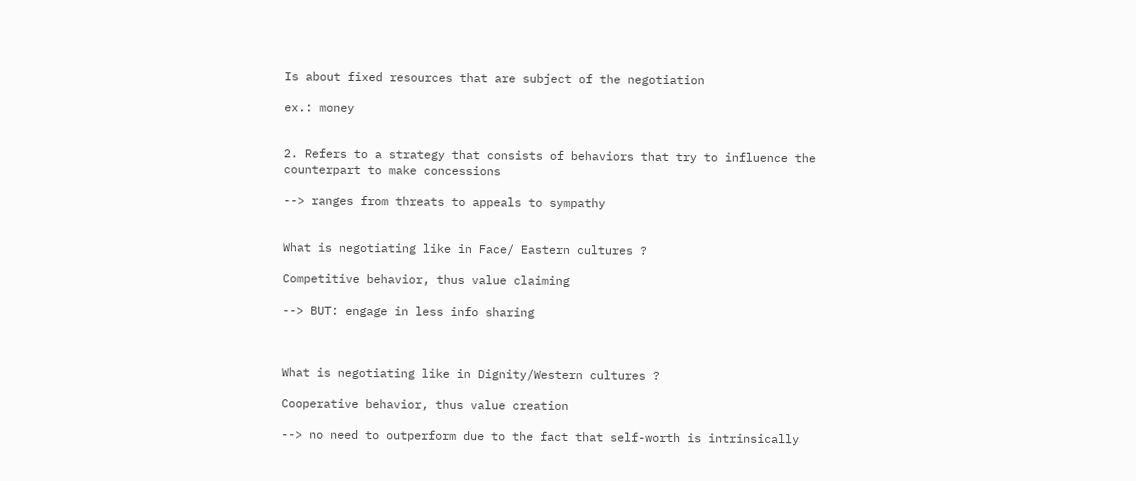Is about fixed resources that are subject of the negotiation

ex.: money


2. Refers to a strategy that consists of behaviors that try to influence the counterpart to make concessions

--> ranges from threats to appeals to sympathy


What is negotiating like in Face/ Eastern cultures ?

Competitive behavior, thus value claiming

--> BUT: engage in less info sharing



What is negotiating like in Dignity/Western cultures ?

Cooperative behavior, thus value creation

--> no need to outperform due to the fact that self-worth is intrinsically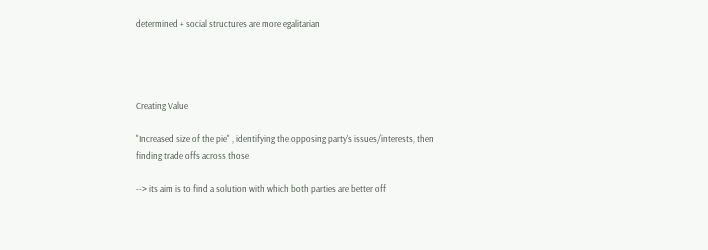determined + social structures are more egalitarian




Creating Value

"Increased size of the pie" , identifying the opposing party's issues/interests, then finding trade offs across those

--> its aim is to find a solution with which both parties are better off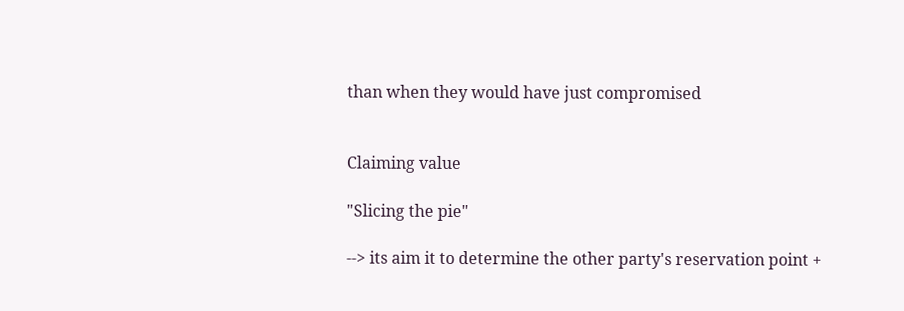than when they would have just compromised


Claiming value

"Slicing the pie"

--> its aim it to determine the other party's reservation point +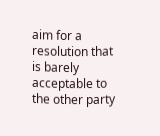aim for a resolution that is barely acceptable to the other party